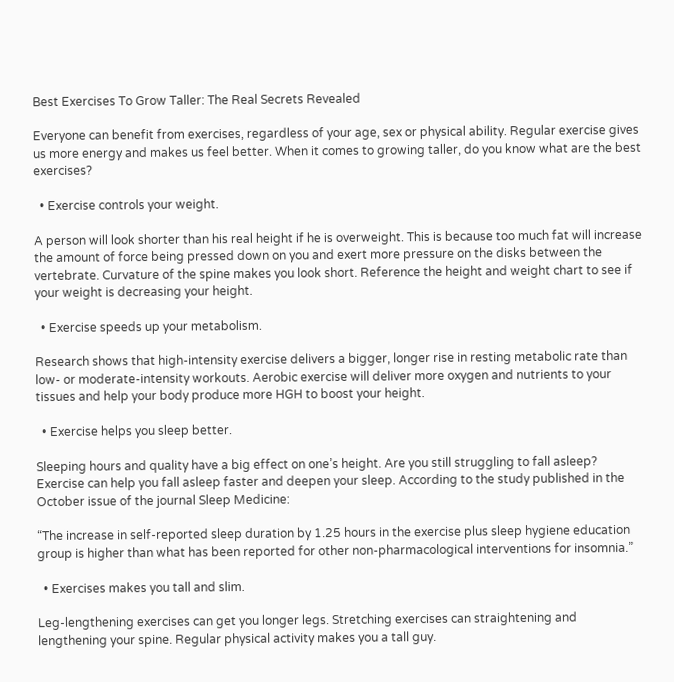Best Exercises To Grow Taller: The Real Secrets Revealed

Everyone can benefit from exercises, regardless of your age, sex or physical ability. Regular exercise gives us more energy and makes us feel better. When it comes to growing taller, do you know what are the best exercises?

  • Exercise controls your weight.

A person will look shorter than his real height if he is overweight. This is because too much fat will increase the amount of force being pressed down on you and exert more pressure on the disks between the vertebrate. Curvature of the spine makes you look short. Reference the height and weight chart to see if your weight is decreasing your height.

  • Exercise speeds up your metabolism.

Research shows that high-intensity exercise delivers a bigger, longer rise in resting metabolic rate than low- or moderate-intensity workouts. Aerobic exercise will deliver more oxygen and nutrients to your tissues and help your body produce more HGH to boost your height.

  • Exercise helps you sleep better.

Sleeping hours and quality have a big effect on one’s height. Are you still struggling to fall asleep? Exercise can help you fall asleep faster and deepen your sleep. According to the study published in the October issue of the journal Sleep Medicine:

“The increase in self-reported sleep duration by 1.25 hours in the exercise plus sleep hygiene education group is higher than what has been reported for other non-pharmacological interventions for insomnia.”

  • Exercises makes you tall and slim.

Leg-lengthening exercises can get you longer legs. Stretching exercises can straightening and lengthening your spine. Regular physical activity makes you a tall guy.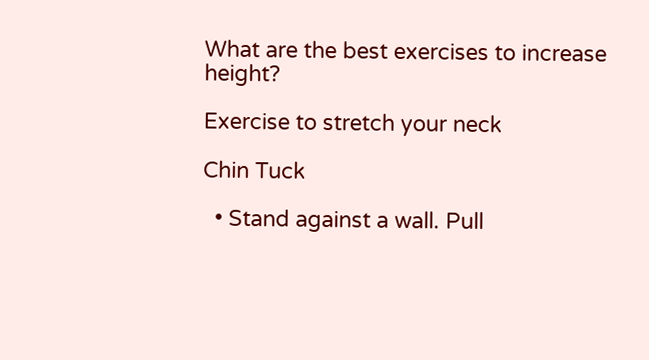What are the best exercises to increase height?

Exercise to stretch your neck

Chin Tuck

  • Stand against a wall. Pull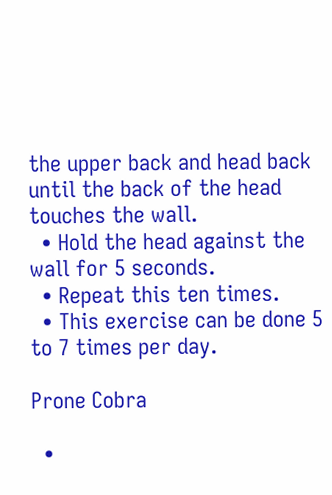the upper back and head back until the back of the head touches the wall.
  • Hold the head against the wall for 5 seconds.
  • Repeat this ten times.
  • This exercise can be done 5 to 7 times per day.

Prone Cobra

  •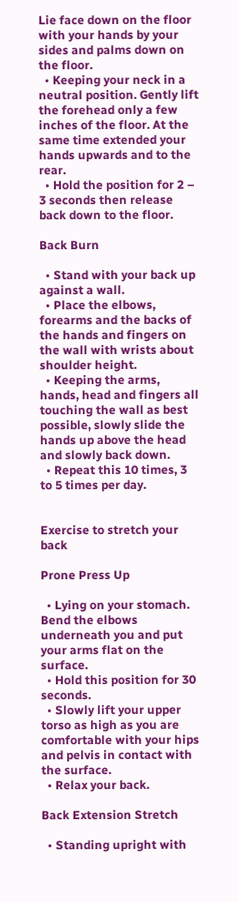Lie face down on the floor with your hands by your sides and palms down on the floor.
  • Keeping your neck in a neutral position. Gently lift the forehead only a few inches of the floor. At the same time extended your hands upwards and to the rear.
  • Hold the position for 2 – 3 seconds then release back down to the floor.

Back Burn

  • Stand with your back up against a wall.
  • Place the elbows, forearms and the backs of the hands and fingers on the wall with wrists about shoulder height.
  • Keeping the arms, hands, head and fingers all touching the wall as best possible, slowly slide the hands up above the head and slowly back down.
  • Repeat this 10 times, 3 to 5 times per day.


Exercise to stretch your back

Prone Press Up

  • Lying on your stomach. Bend the elbows underneath you and put your arms flat on the surface.
  • Hold this position for 30 seconds.
  • Slowly lift your upper torso as high as you are comfortable with your hips and pelvis in contact with the surface.
  • Relax your back.

Back Extension Stretch

  • Standing upright with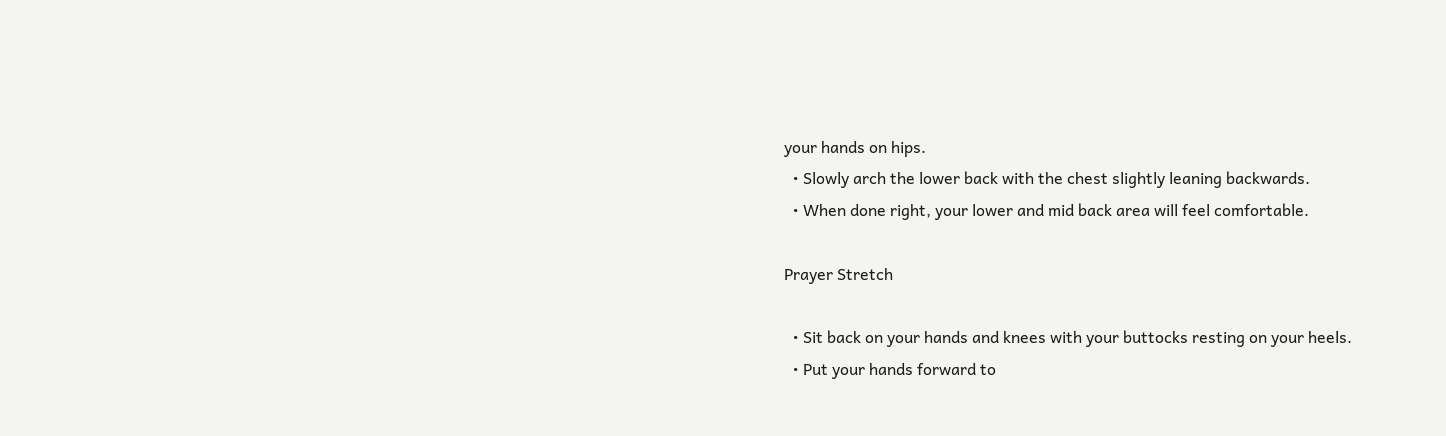your hands on hips.
  • Slowly arch the lower back with the chest slightly leaning backwards.
  • When done right, your lower and mid back area will feel comfortable.

Prayer Stretch

  • Sit back on your hands and knees with your buttocks resting on your heels.
  • Put your hands forward to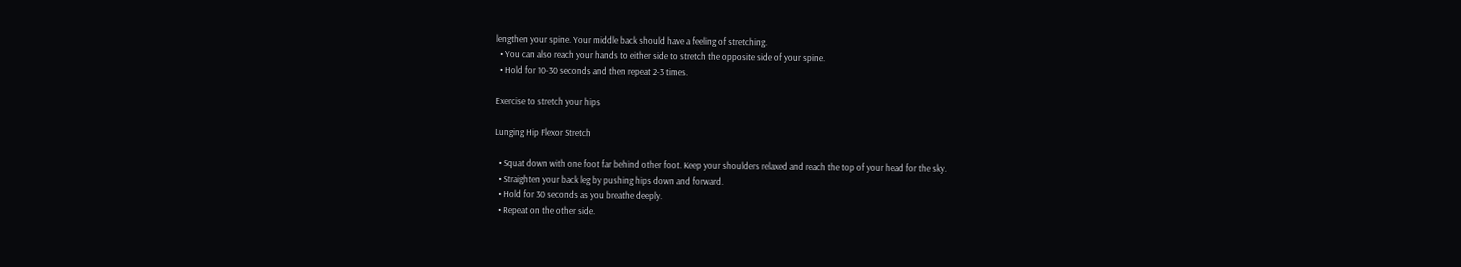lengthen your spine. Your middle back should have a feeling of stretching.
  • You can also reach your hands to either side to stretch the opposite side of your spine.
  • Hold for 10-30 seconds and then repeat 2-3 times.

Exercise to stretch your hips

Lunging Hip Flexor Stretch

  • Squat down with one foot far behind other foot. Keep your shoulders relaxed and reach the top of your head for the sky.
  • Straighten your back leg by pushing hips down and forward.
  • Hold for 30 seconds as you breathe deeply.
  • Repeat on the other side.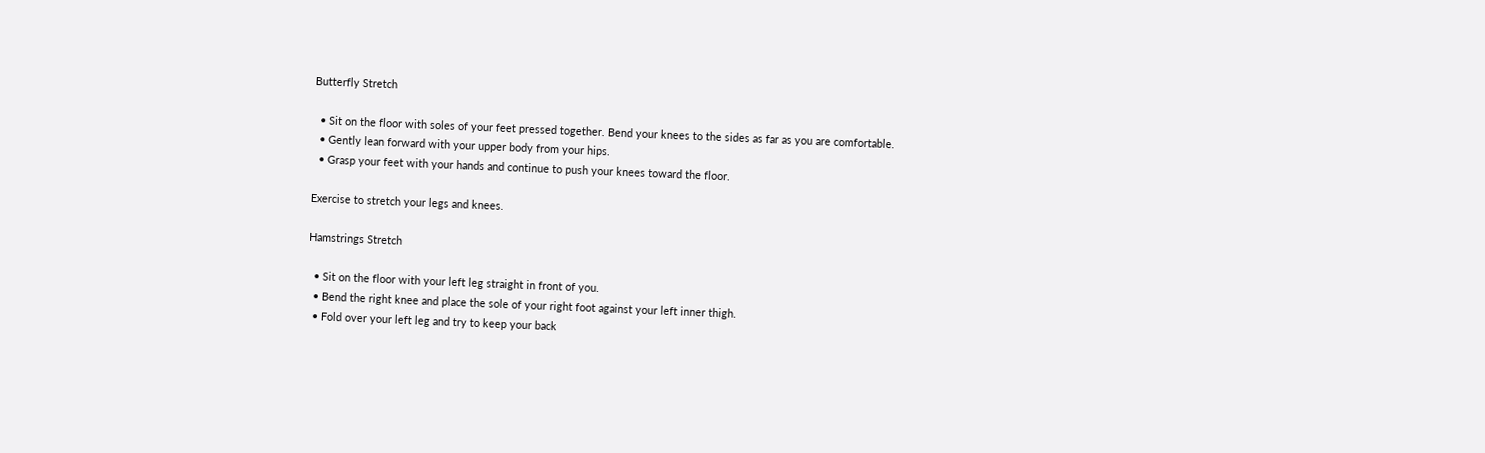Butterfly Stretch

  • Sit on the floor with soles of your feet pressed together. Bend your knees to the sides as far as you are comfortable.
  • Gently lean forward with your upper body from your hips.
  • Grasp your feet with your hands and continue to push your knees toward the floor.

Exercise to stretch your legs and knees.

Hamstrings Stretch

  • Sit on the floor with your left leg straight in front of you.
  • Bend the right knee and place the sole of your right foot against your left inner thigh.
  • Fold over your left leg and try to keep your back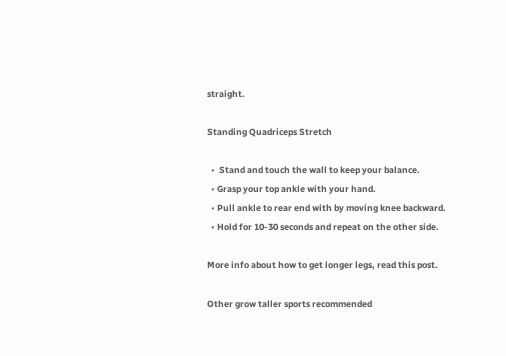straight.

Standing Quadriceps Stretch

  •  Stand and touch the wall to keep your balance.
  • Grasp your top ankle with your hand.
  • Pull ankle to rear end with by moving knee backward.
  • Hold for 10-30 seconds and repeat on the other side.

More info about how to get longer legs, read this post.

Other grow taller sports recommended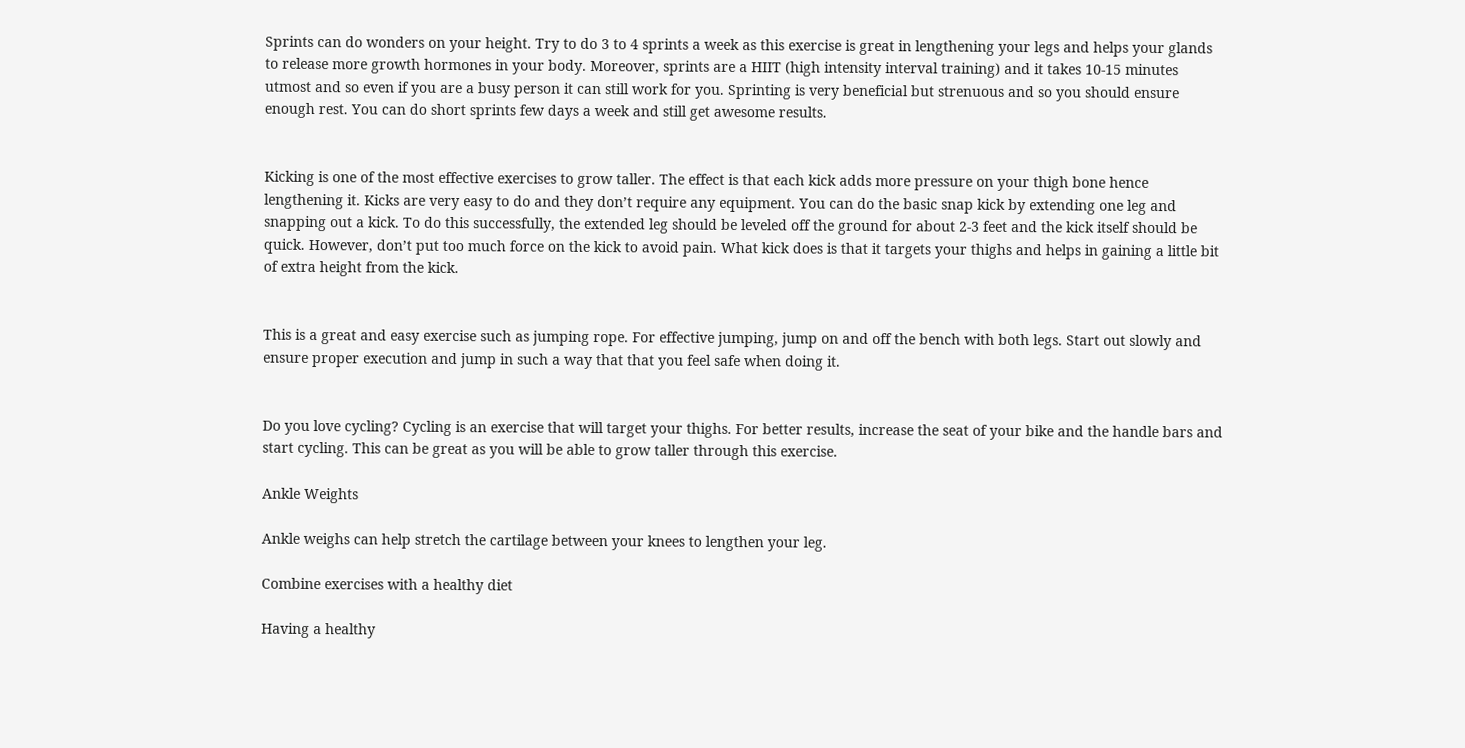Sprints can do wonders on your height. Try to do 3 to 4 sprints a week as this exercise is great in lengthening your legs and helps your glands to release more growth hormones in your body. Moreover, sprints are a HIIT (high intensity interval training) and it takes 10-15 minutes utmost and so even if you are a busy person it can still work for you. Sprinting is very beneficial but strenuous and so you should ensure enough rest. You can do short sprints few days a week and still get awesome results.


Kicking is one of the most effective exercises to grow taller. The effect is that each kick adds more pressure on your thigh bone hence lengthening it. Kicks are very easy to do and they don’t require any equipment. You can do the basic snap kick by extending one leg and snapping out a kick. To do this successfully, the extended leg should be leveled off the ground for about 2-3 feet and the kick itself should be quick. However, don’t put too much force on the kick to avoid pain. What kick does is that it targets your thighs and helps in gaining a little bit of extra height from the kick.


This is a great and easy exercise such as jumping rope. For effective jumping, jump on and off the bench with both legs. Start out slowly and ensure proper execution and jump in such a way that that you feel safe when doing it.


Do you love cycling? Cycling is an exercise that will target your thighs. For better results, increase the seat of your bike and the handle bars and start cycling. This can be great as you will be able to grow taller through this exercise.

Ankle Weights

Ankle weighs can help stretch the cartilage between your knees to lengthen your leg.

Combine exercises with a healthy diet

Having a healthy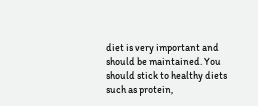diet is very important and should be maintained. You should stick to healthy diets such as protein,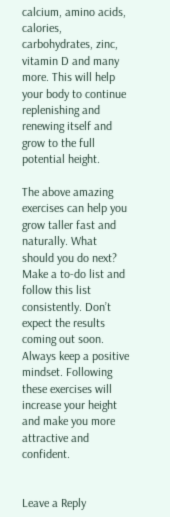calcium, amino acids, calories, carbohydrates, zinc, vitamin D and many more. This will help your body to continue replenishing and renewing itself and grow to the full potential height.

The above amazing exercises can help you grow taller fast and naturally. What should you do next?  Make a to-do list and follow this list consistently. Don’t expect the results coming out soon. Always keep a positive mindset. Following these exercises will increase your height and make you more attractive and confident.


Leave a Reply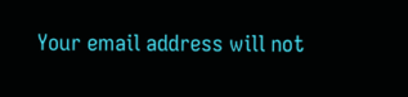Your email address will not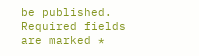be published. Required fields are marked *